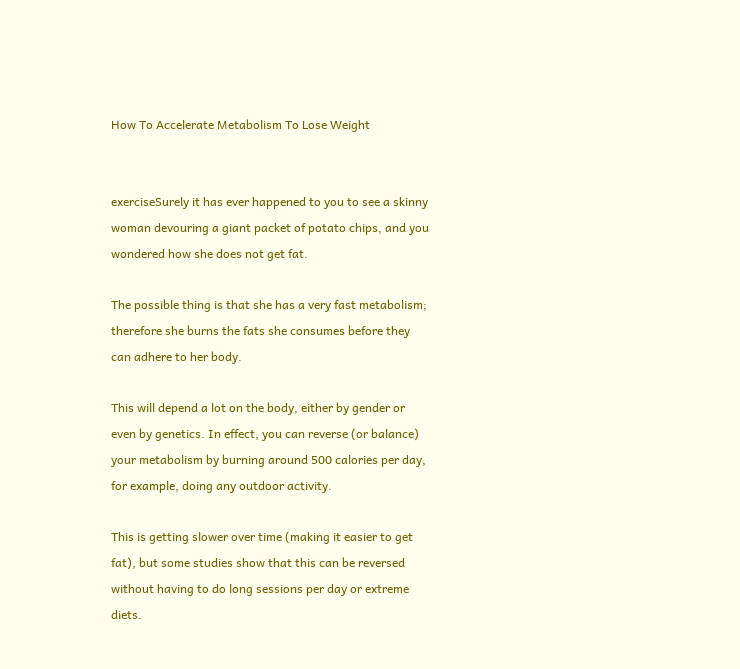How To Accelerate Metabolism To Lose Weight


exerciseSurely it has ever happened to you to see a skinny woman devouring a giant packet of potato chips, and you wondered how she does not get fat.

The possible thing is that she has a very fast metabolism; therefore she burns the fats she consumes before they can adhere to her body.

This will depend a lot on the body, either by gender or even by genetics. In effect, you can reverse (or balance) your metabolism by burning around 500 calories per day, for example, doing any outdoor activity.

This is getting slower over time (making it easier to get fat), but some studies show that this can be reversed without having to do long sessions per day or extreme diets.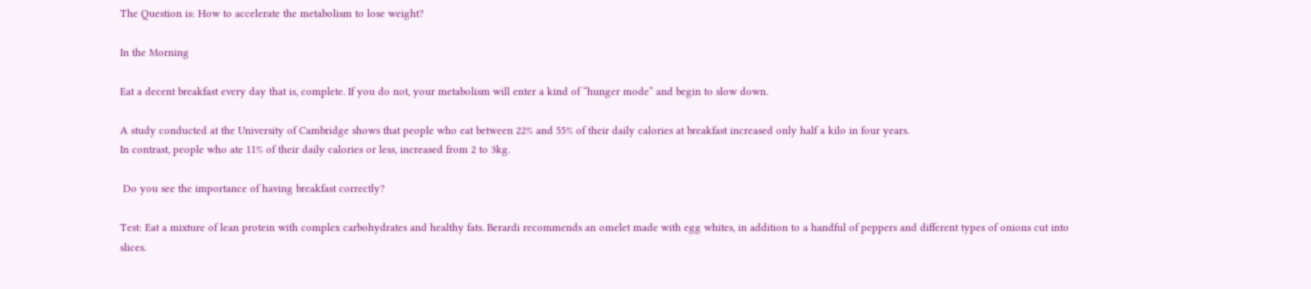The Question is: How to accelerate the metabolism to lose weight?

In the Morning

Eat a decent breakfast every day that is, complete. If you do not, your metabolism will enter a kind of “hunger mode” and begin to slow down.

A study conducted at the University of Cambridge shows that people who eat between 22% and 55% of their daily calories at breakfast increased only half a kilo in four years.
In contrast, people who ate 11% of their daily calories or less, increased from 2 to 3kg.

 Do you see the importance of having breakfast correctly?

Test: Eat a mixture of lean protein with complex carbohydrates and healthy fats. Berardi recommends an omelet made with egg whites, in addition to a handful of peppers and different types of onions cut into slices.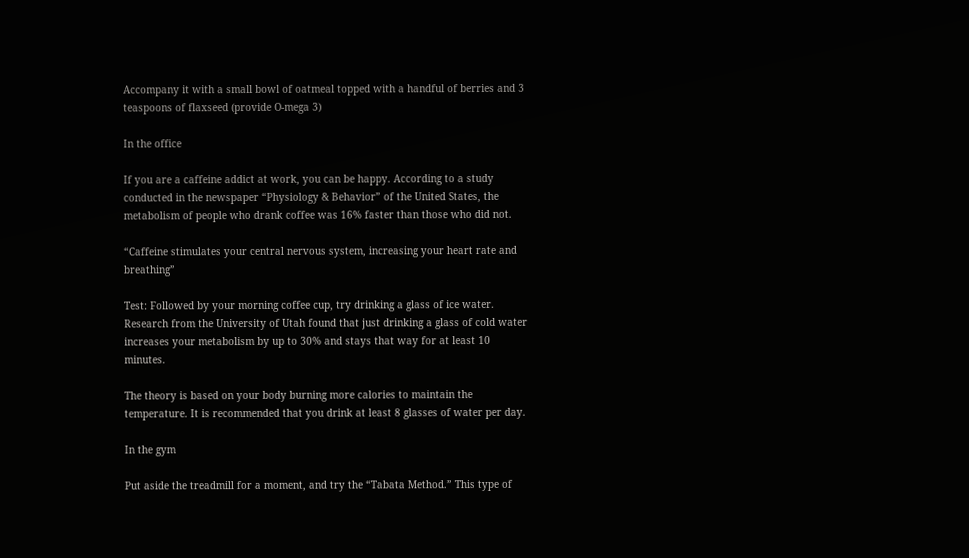Accompany it with a small bowl of oatmeal topped with a handful of berries and 3 teaspoons of flaxseed (provide O-mega 3)

In the office

If you are a caffeine addict at work, you can be happy. According to a study conducted in the newspaper “Physiology & Behavior” of the United States, the metabolism of people who drank coffee was 16% faster than those who did not.

“Caffeine stimulates your central nervous system, increasing your heart rate and breathing”

Test: Followed by your morning coffee cup, try drinking a glass of ice water. Research from the University of Utah found that just drinking a glass of cold water increases your metabolism by up to 30% and stays that way for at least 10 minutes.

The theory is based on your body burning more calories to maintain the temperature. It is recommended that you drink at least 8 glasses of water per day.

In the gym

Put aside the treadmill for a moment, and try the “Tabata Method.” This type of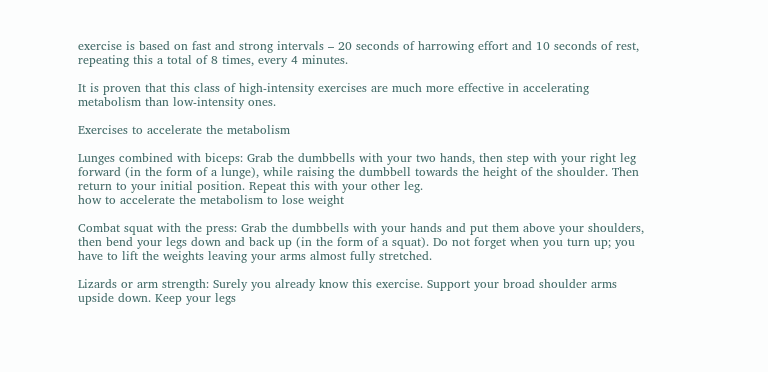exercise is based on fast and strong intervals – 20 seconds of harrowing effort and 10 seconds of rest, repeating this a total of 8 times, every 4 minutes.

It is proven that this class of high-intensity exercises are much more effective in accelerating metabolism than low-intensity ones.

Exercises to accelerate the metabolism

Lunges combined with biceps: Grab the dumbbells with your two hands, then step with your right leg forward (in the form of a lunge), while raising the dumbbell towards the height of the shoulder. Then return to your initial position. Repeat this with your other leg.
how to accelerate the metabolism to lose weight

Combat squat with the press: Grab the dumbbells with your hands and put them above your shoulders, then bend your legs down and back up (in the form of a squat). Do not forget when you turn up; you have to lift the weights leaving your arms almost fully stretched.

Lizards or arm strength: Surely you already know this exercise. Support your broad shoulder arms upside down. Keep your legs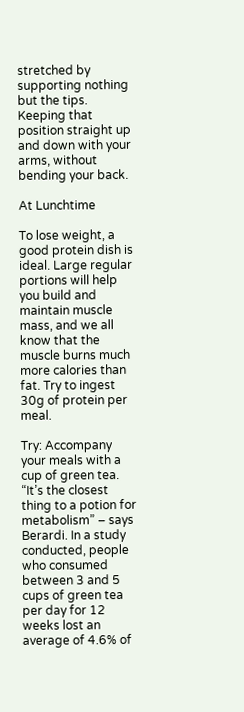stretched by supporting nothing but the tips. Keeping that position straight up and down with your arms, without bending your back.

At Lunchtime

To lose weight, a good protein dish is ideal. Large regular portions will help you build and maintain muscle mass, and we all know that the muscle burns much more calories than fat. Try to ingest 30g of protein per meal.

Try: Accompany your meals with a cup of green tea. “It’s the closest thing to a potion for metabolism” – says Berardi. In a study conducted, people who consumed between 3 and 5 cups of green tea per day for 12 weeks lost an average of 4.6% of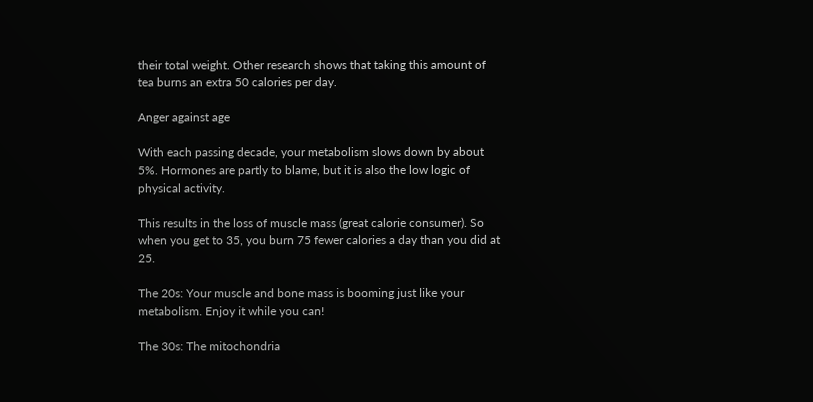their total weight. Other research shows that taking this amount of tea burns an extra 50 calories per day.

Anger against age

With each passing decade, your metabolism slows down by about 5%. Hormones are partly to blame, but it is also the low logic of physical activity.

This results in the loss of muscle mass (great calorie consumer). So when you get to 35, you burn 75 fewer calories a day than you did at 25.

The 20s: Your muscle and bone mass is booming just like your metabolism. Enjoy it while you can!

The 30s: The mitochondria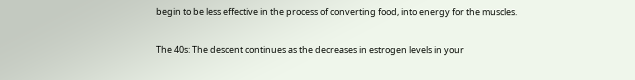begin to be less effective in the process of converting food, into energy for the muscles.

The 40s: The descent continues as the decreases in estrogen levels in your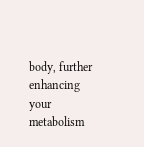body, further enhancing your metabolism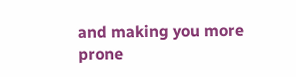and making you more prone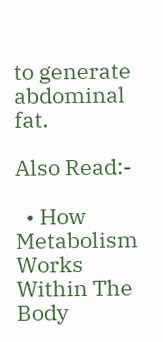to generate abdominal fat.

Also Read:-

  • How Metabolism Works Within The Body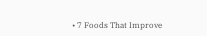• 7 Foods That Improve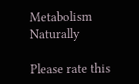Metabolism Naturally

Please rate this